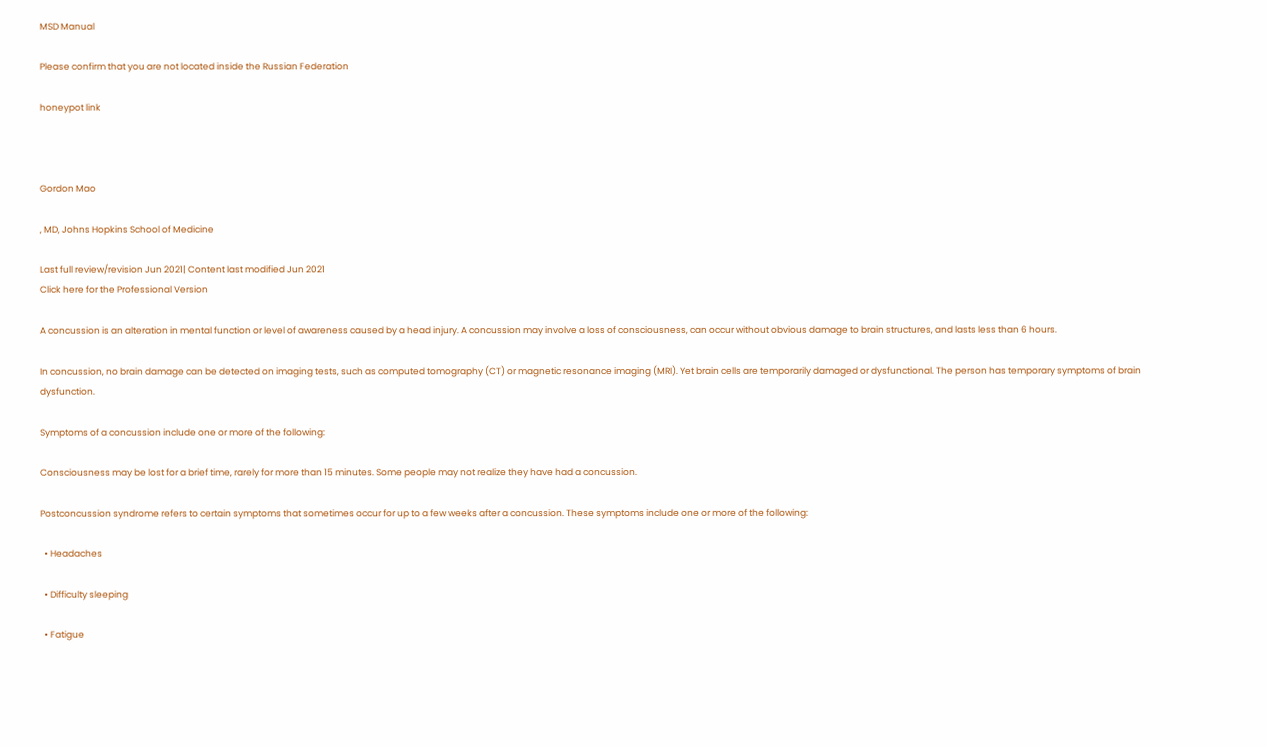MSD Manual

Please confirm that you are not located inside the Russian Federation

honeypot link



Gordon Mao

, MD, Johns Hopkins School of Medicine

Last full review/revision Jun 2021| Content last modified Jun 2021
Click here for the Professional Version

A concussion is an alteration in mental function or level of awareness caused by a head injury. A concussion may involve a loss of consciousness, can occur without obvious damage to brain structures, and lasts less than 6 hours.

In concussion, no brain damage can be detected on imaging tests, such as computed tomography (CT) or magnetic resonance imaging (MRI). Yet brain cells are temporarily damaged or dysfunctional. The person has temporary symptoms of brain dysfunction.

Symptoms of a concussion include one or more of the following:

Consciousness may be lost for a brief time, rarely for more than 15 minutes. Some people may not realize they have had a concussion.

Postconcussion syndrome refers to certain symptoms that sometimes occur for up to a few weeks after a concussion. These symptoms include one or more of the following:

  • Headaches

  • Difficulty sleeping

  • Fatigue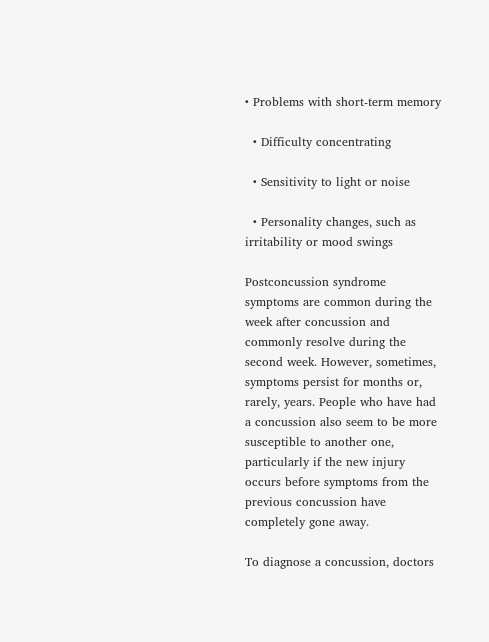• Problems with short-term memory

  • Difficulty concentrating

  • Sensitivity to light or noise

  • Personality changes, such as irritability or mood swings

Postconcussion syndrome symptoms are common during the week after concussion and commonly resolve during the second week. However, sometimes, symptoms persist for months or, rarely, years. People who have had a concussion also seem to be more susceptible to another one, particularly if the new injury occurs before symptoms from the previous concussion have completely gone away.

To diagnose a concussion, doctors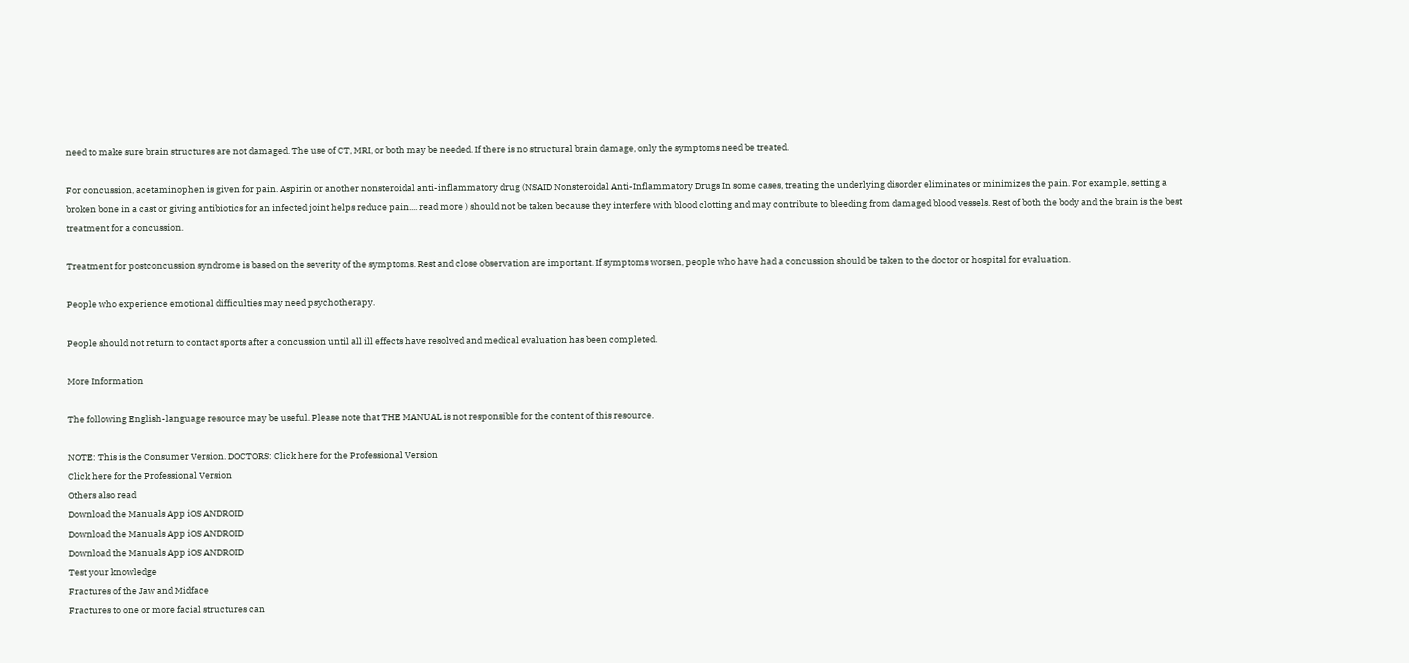need to make sure brain structures are not damaged. The use of CT, MRI, or both may be needed. If there is no structural brain damage, only the symptoms need be treated.

For concussion, acetaminophen is given for pain. Aspirin or another nonsteroidal anti-inflammatory drug (NSAID Nonsteroidal Anti-Inflammatory Drugs In some cases, treating the underlying disorder eliminates or minimizes the pain. For example, setting a broken bone in a cast or giving antibiotics for an infected joint helps reduce pain.... read more ) should not be taken because they interfere with blood clotting and may contribute to bleeding from damaged blood vessels. Rest of both the body and the brain is the best treatment for a concussion.

Treatment for postconcussion syndrome is based on the severity of the symptoms. Rest and close observation are important. If symptoms worsen, people who have had a concussion should be taken to the doctor or hospital for evaluation.

People who experience emotional difficulties may need psychotherapy.

People should not return to contact sports after a concussion until all ill effects have resolved and medical evaluation has been completed.

More Information

The following English-language resource may be useful. Please note that THE MANUAL is not responsible for the content of this resource.

NOTE: This is the Consumer Version. DOCTORS: Click here for the Professional Version
Click here for the Professional Version
Others also read
Download the Manuals App iOS ANDROID
Download the Manuals App iOS ANDROID
Download the Manuals App iOS ANDROID
Test your knowledge
Fractures of the Jaw and Midface
Fractures to one or more facial structures can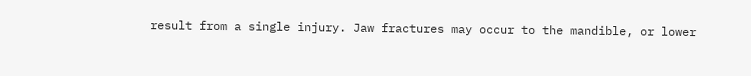result from a single injury. Jaw fractures may occur to the mandible, or lower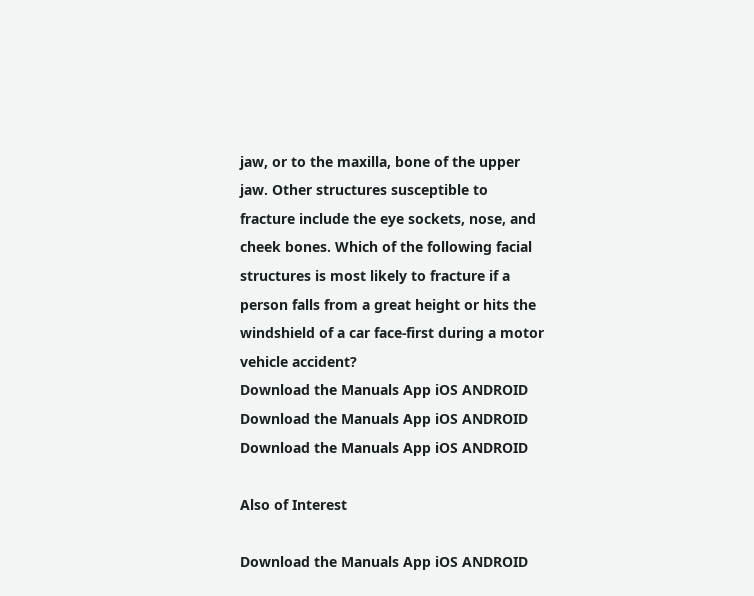jaw, or to the maxilla, bone of the upper jaw. Other structures susceptible to fracture include the eye sockets, nose, and cheek bones. Which of the following facial structures is most likely to fracture if a person falls from a great height or hits the windshield of a car face-first during a motor vehicle accident?
Download the Manuals App iOS ANDROID
Download the Manuals App iOS ANDROID
Download the Manuals App iOS ANDROID

Also of Interest

Download the Manuals App iOS ANDROID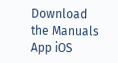Download the Manuals App iOS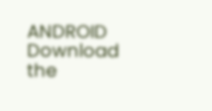ANDROID
Download the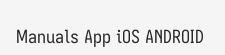Manuals App iOS ANDROID